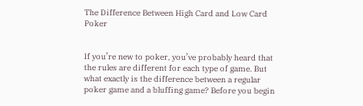The Difference Between High Card and Low Card Poker


If you’re new to poker, you’ve probably heard that the rules are different for each type of game. But what exactly is the difference between a regular poker game and a bluffing game? Before you begin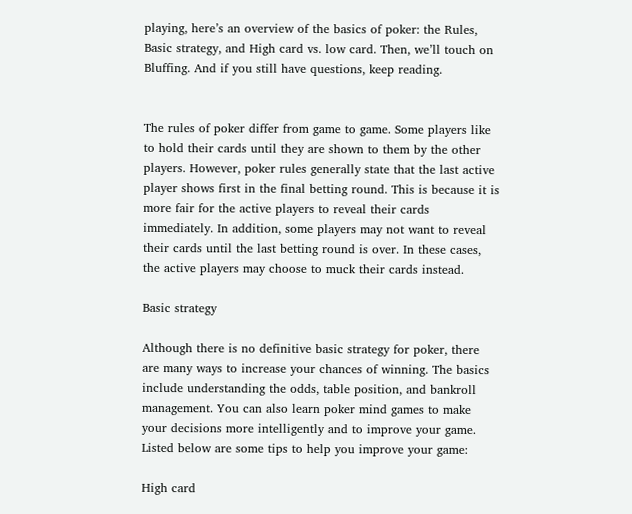playing, here’s an overview of the basics of poker: the Rules, Basic strategy, and High card vs. low card. Then, we’ll touch on Bluffing. And if you still have questions, keep reading.


The rules of poker differ from game to game. Some players like to hold their cards until they are shown to them by the other players. However, poker rules generally state that the last active player shows first in the final betting round. This is because it is more fair for the active players to reveal their cards immediately. In addition, some players may not want to reveal their cards until the last betting round is over. In these cases, the active players may choose to muck their cards instead.

Basic strategy

Although there is no definitive basic strategy for poker, there are many ways to increase your chances of winning. The basics include understanding the odds, table position, and bankroll management. You can also learn poker mind games to make your decisions more intelligently and to improve your game. Listed below are some tips to help you improve your game:

High card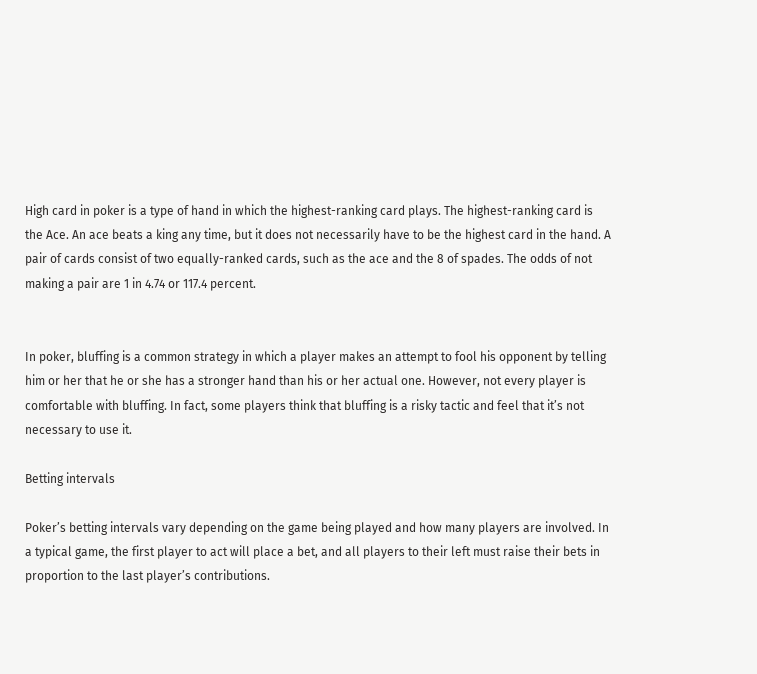High card in poker is a type of hand in which the highest-ranking card plays. The highest-ranking card is the Ace. An ace beats a king any time, but it does not necessarily have to be the highest card in the hand. A pair of cards consist of two equally-ranked cards, such as the ace and the 8 of spades. The odds of not making a pair are 1 in 4.74 or 117.4 percent.


In poker, bluffing is a common strategy in which a player makes an attempt to fool his opponent by telling him or her that he or she has a stronger hand than his or her actual one. However, not every player is comfortable with bluffing. In fact, some players think that bluffing is a risky tactic and feel that it’s not necessary to use it.

Betting intervals

Poker’s betting intervals vary depending on the game being played and how many players are involved. In a typical game, the first player to act will place a bet, and all players to their left must raise their bets in proportion to the last player’s contributions.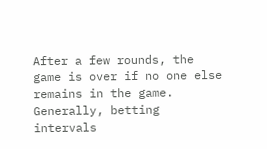After a few rounds, the game is over if no one else remains in the game. Generally, betting intervals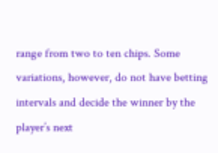range from two to ten chips. Some variations, however, do not have betting intervals and decide the winner by the player’s next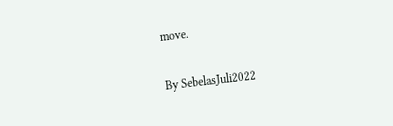move.

By SebelasJuli2022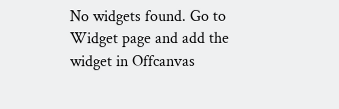No widgets found. Go to Widget page and add the widget in Offcanvas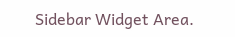Sidebar Widget Area.